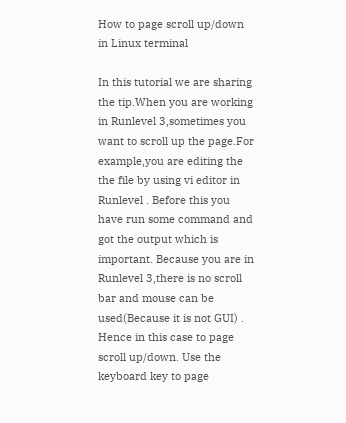How to page scroll up/down in Linux terminal

In this tutorial we are sharing the tip.When you are working in Runlevel 3,sometimes you want to scroll up the page.For example,you are editing the the file by using vi editor in Runlevel . Before this you have run some command and got the output which is important. Because you are in Runlevel 3,there is no scroll bar and mouse can be used(Because it is not GUI) . Hence in this case to page scroll up/down. Use the keyboard key to page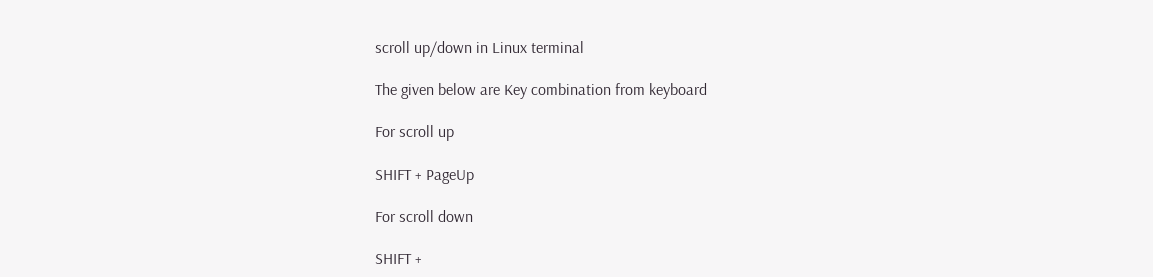scroll up/down in Linux terminal

The given below are Key combination from keyboard

For scroll up

SHIFT + PageUp

For scroll down

SHIFT +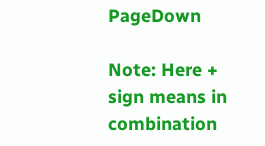PageDown

Note: Here + sign means in combination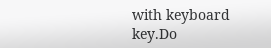with keyboard key.Do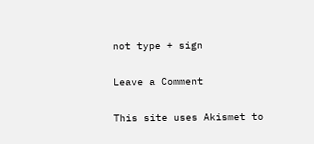not type + sign

Leave a Comment

This site uses Akismet to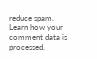reduce spam. Learn how your comment data is processed.